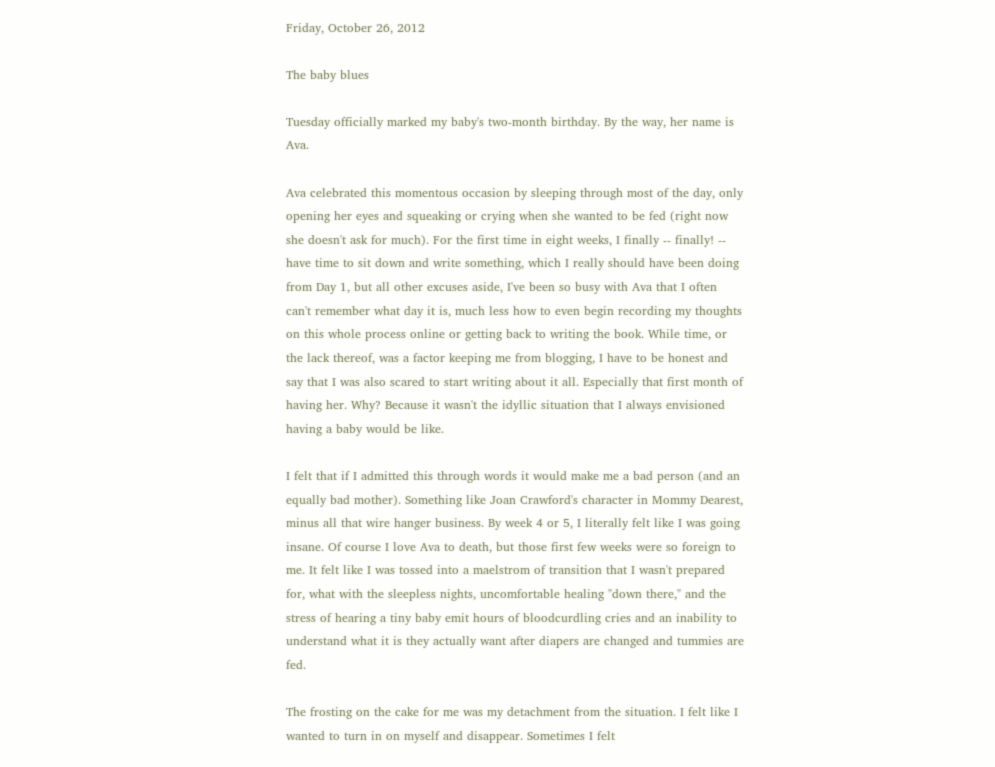Friday, October 26, 2012

The baby blues

Tuesday officially marked my baby's two-month birthday. By the way, her name is Ava.

Ava celebrated this momentous occasion by sleeping through most of the day, only opening her eyes and squeaking or crying when she wanted to be fed (right now she doesn't ask for much). For the first time in eight weeks, I finally -- finally! -- have time to sit down and write something, which I really should have been doing from Day 1, but all other excuses aside, I've been so busy with Ava that I often can't remember what day it is, much less how to even begin recording my thoughts on this whole process online or getting back to writing the book. While time, or the lack thereof, was a factor keeping me from blogging, I have to be honest and say that I was also scared to start writing about it all. Especially that first month of having her. Why? Because it wasn't the idyllic situation that I always envisioned having a baby would be like.

I felt that if I admitted this through words it would make me a bad person (and an equally bad mother). Something like Joan Crawford's character in Mommy Dearest, minus all that wire hanger business. By week 4 or 5, I literally felt like I was going insane. Of course I love Ava to death, but those first few weeks were so foreign to me. It felt like I was tossed into a maelstrom of transition that I wasn't prepared for, what with the sleepless nights, uncomfortable healing "down there," and the stress of hearing a tiny baby emit hours of bloodcurdling cries and an inability to understand what it is they actually want after diapers are changed and tummies are fed.

The frosting on the cake for me was my detachment from the situation. I felt like I wanted to turn in on myself and disappear. Sometimes I felt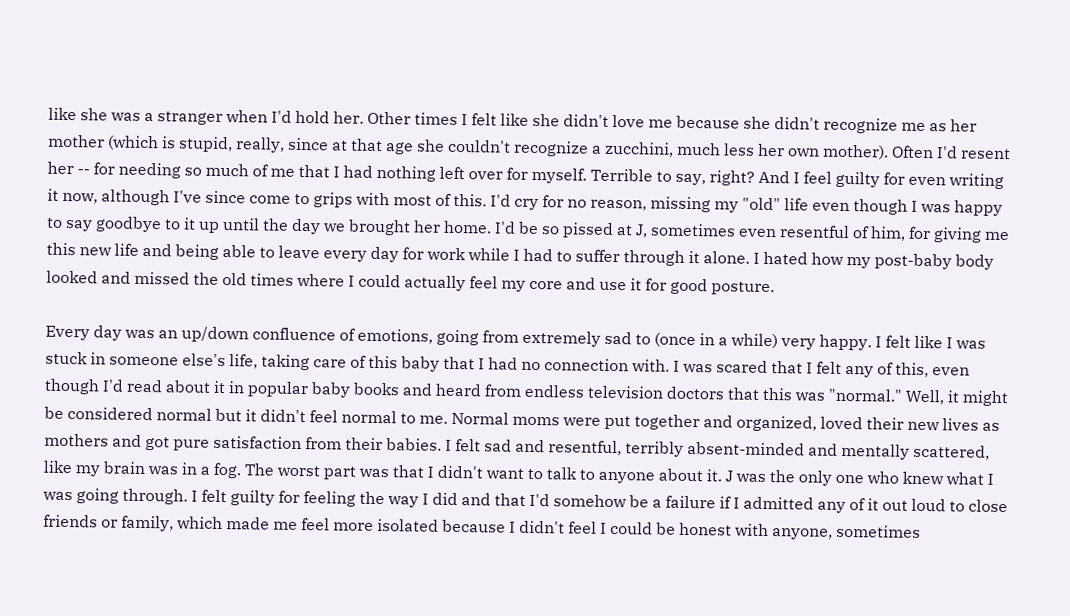like she was a stranger when I'd hold her. Other times I felt like she didn't love me because she didn't recognize me as her mother (which is stupid, really, since at that age she couldn't recognize a zucchini, much less her own mother). Often I'd resent her -- for needing so much of me that I had nothing left over for myself. Terrible to say, right? And I feel guilty for even writing it now, although I've since come to grips with most of this. I'd cry for no reason, missing my "old" life even though I was happy to say goodbye to it up until the day we brought her home. I'd be so pissed at J, sometimes even resentful of him, for giving me this new life and being able to leave every day for work while I had to suffer through it alone. I hated how my post-baby body looked and missed the old times where I could actually feel my core and use it for good posture.

Every day was an up/down confluence of emotions, going from extremely sad to (once in a while) very happy. I felt like I was stuck in someone else's life, taking care of this baby that I had no connection with. I was scared that I felt any of this, even though I'd read about it in popular baby books and heard from endless television doctors that this was "normal." Well, it might be considered normal but it didn't feel normal to me. Normal moms were put together and organized, loved their new lives as mothers and got pure satisfaction from their babies. I felt sad and resentful, terribly absent-minded and mentally scattered, like my brain was in a fog. The worst part was that I didn't want to talk to anyone about it. J was the only one who knew what I was going through. I felt guilty for feeling the way I did and that I'd somehow be a failure if I admitted any of it out loud to close friends or family, which made me feel more isolated because I didn't feel I could be honest with anyone, sometimes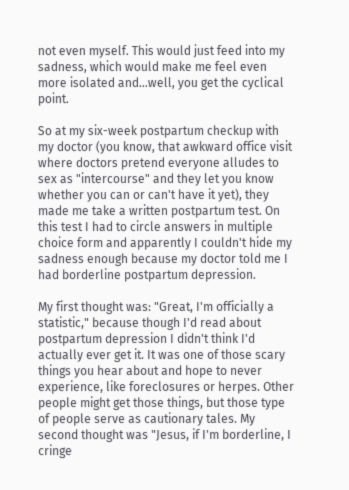not even myself. This would just feed into my sadness, which would make me feel even more isolated and...well, you get the cyclical point.

So at my six-week postpartum checkup with my doctor (you know, that awkward office visit where doctors pretend everyone alludes to sex as "intercourse" and they let you know whether you can or can't have it yet), they made me take a written postpartum test. On this test I had to circle answers in multiple choice form and apparently I couldn't hide my sadness enough because my doctor told me I had borderline postpartum depression.

My first thought was: "Great, I'm officially a statistic," because though I'd read about postpartum depression I didn't think I'd actually ever get it. It was one of those scary things you hear about and hope to never experience, like foreclosures or herpes. Other people might get those things, but those type of people serve as cautionary tales. My second thought was "Jesus, if I'm borderline, I cringe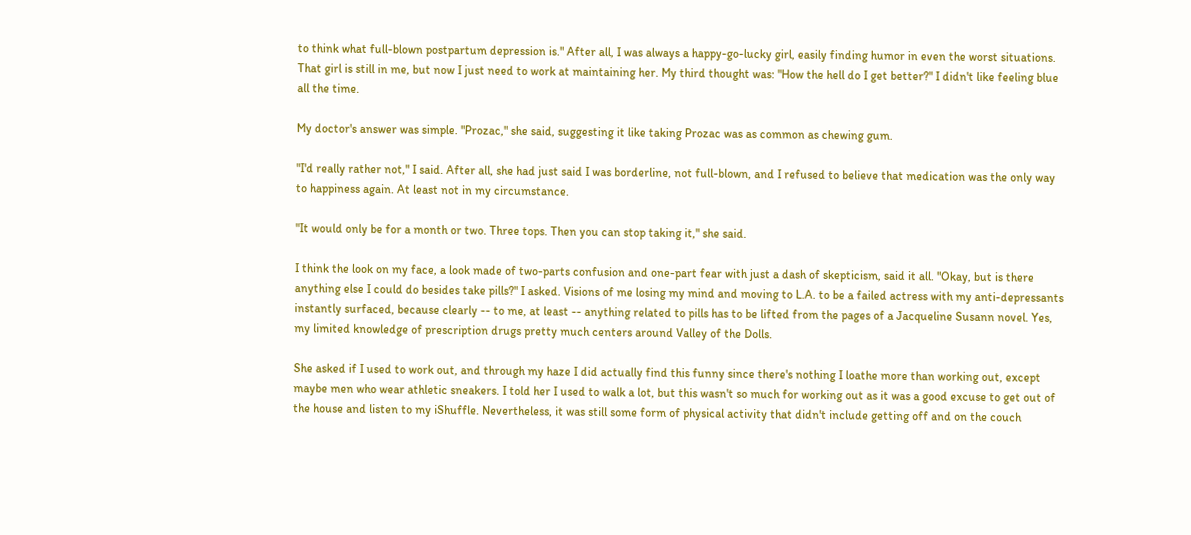to think what full-blown postpartum depression is." After all, I was always a happy-go-lucky girl, easily finding humor in even the worst situations. That girl is still in me, but now I just need to work at maintaining her. My third thought was: "How the hell do I get better?" I didn't like feeling blue all the time.

My doctor's answer was simple. "Prozac," she said, suggesting it like taking Prozac was as common as chewing gum.

"I'd really rather not," I said. After all, she had just said I was borderline, not full-blown, and I refused to believe that medication was the only way to happiness again. At least not in my circumstance.

"It would only be for a month or two. Three tops. Then you can stop taking it," she said.

I think the look on my face, a look made of two-parts confusion and one-part fear with just a dash of skepticism, said it all. "Okay, but is there anything else I could do besides take pills?" I asked. Visions of me losing my mind and moving to L.A. to be a failed actress with my anti-depressants instantly surfaced, because clearly -- to me, at least -- anything related to pills has to be lifted from the pages of a Jacqueline Susann novel. Yes, my limited knowledge of prescription drugs pretty much centers around Valley of the Dolls.

She asked if I used to work out, and through my haze I did actually find this funny since there's nothing I loathe more than working out, except maybe men who wear athletic sneakers. I told her I used to walk a lot, but this wasn't so much for working out as it was a good excuse to get out of the house and listen to my iShuffle. Nevertheless, it was still some form of physical activity that didn't include getting off and on the couch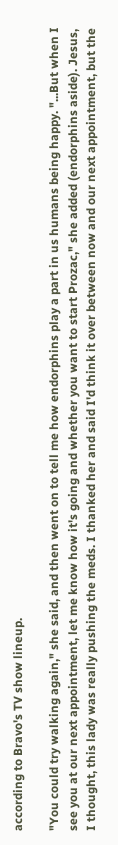according to Bravo's TV show lineup.

"You could try walking again," she said, and then went on to tell me how endorphins play a part in us humans being happy. "...But when I see you at our next appointment, let me know how it's going and whether you want to start Prozac," she added (endorphins aside). Jesus, I thought, this lady was really pushing the meds. I thanked her and said I'd think it over between now and our next appointment, but the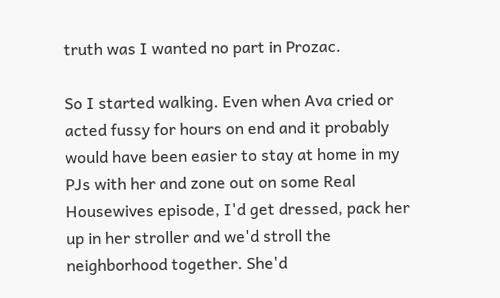truth was I wanted no part in Prozac.

So I started walking. Even when Ava cried or acted fussy for hours on end and it probably would have been easier to stay at home in my PJs with her and zone out on some Real Housewives episode, I'd get dressed, pack her up in her stroller and we'd stroll the neighborhood together. She'd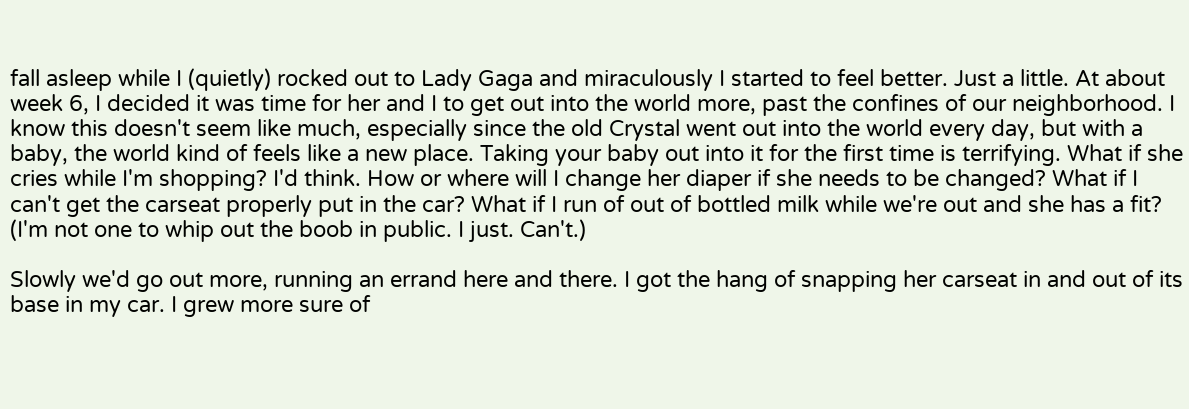fall asleep while I (quietly) rocked out to Lady Gaga and miraculously I started to feel better. Just a little. At about week 6, I decided it was time for her and I to get out into the world more, past the confines of our neighborhood. I know this doesn't seem like much, especially since the old Crystal went out into the world every day, but with a baby, the world kind of feels like a new place. Taking your baby out into it for the first time is terrifying. What if she cries while I'm shopping? I'd think. How or where will I change her diaper if she needs to be changed? What if I can't get the carseat properly put in the car? What if I run of out of bottled milk while we're out and she has a fit? (I'm not one to whip out the boob in public. I just. Can't.)

Slowly we'd go out more, running an errand here and there. I got the hang of snapping her carseat in and out of its base in my car. I grew more sure of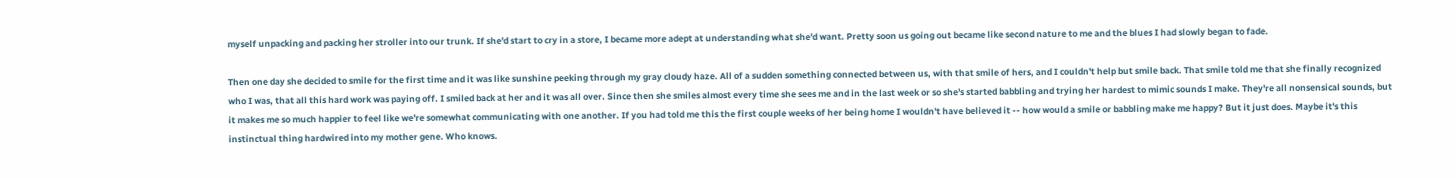myself unpacking and packing her stroller into our trunk. If she'd start to cry in a store, I became more adept at understanding what she'd want. Pretty soon us going out became like second nature to me and the blues I had slowly began to fade.

Then one day she decided to smile for the first time and it was like sunshine peeking through my gray cloudy haze. All of a sudden something connected between us, with that smile of hers, and I couldn't help but smile back. That smile told me that she finally recognized who I was, that all this hard work was paying off. I smiled back at her and it was all over. Since then she smiles almost every time she sees me and in the last week or so she's started babbling and trying her hardest to mimic sounds I make. They're all nonsensical sounds, but it makes me so much happier to feel like we're somewhat communicating with one another. If you had told me this the first couple weeks of her being home I wouldn't have believed it -- how would a smile or babbling make me happy? But it just does. Maybe it's this instinctual thing hardwired into my mother gene. Who knows.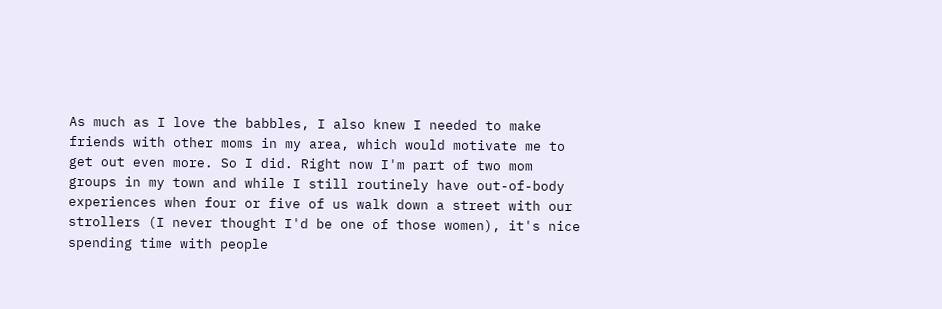As much as I love the babbles, I also knew I needed to make friends with other moms in my area, which would motivate me to get out even more. So I did. Right now I'm part of two mom groups in my town and while I still routinely have out-of-body experiences when four or five of us walk down a street with our strollers (I never thought I'd be one of those women), it's nice spending time with people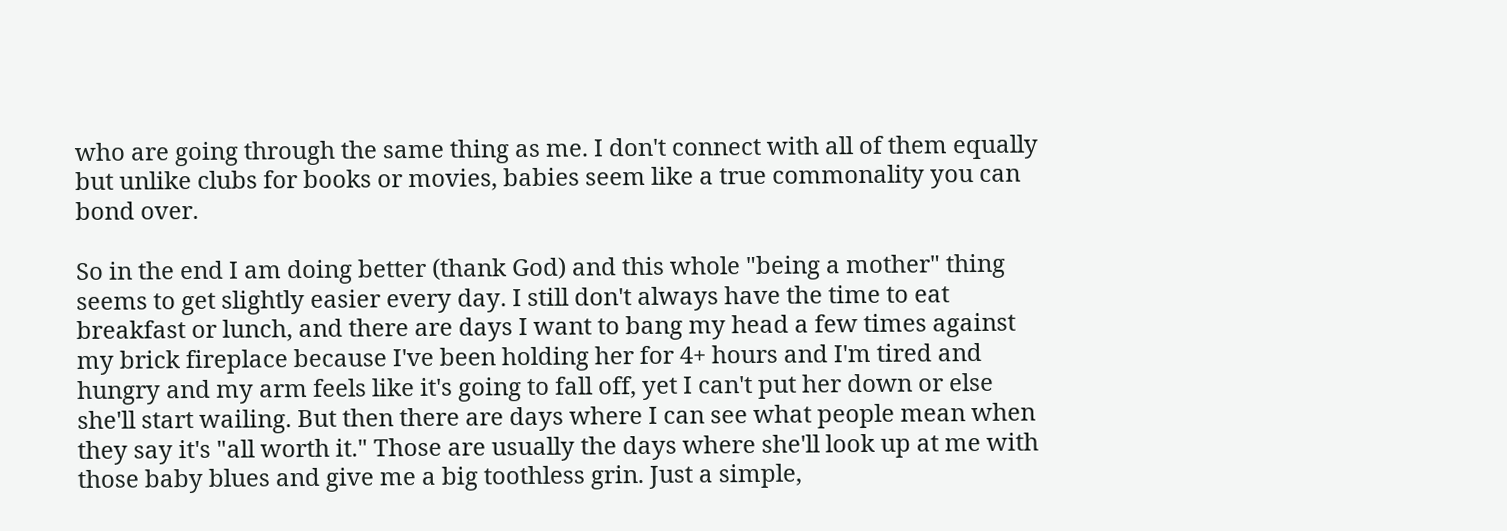who are going through the same thing as me. I don't connect with all of them equally but unlike clubs for books or movies, babies seem like a true commonality you can bond over.

So in the end I am doing better (thank God) and this whole "being a mother" thing seems to get slightly easier every day. I still don't always have the time to eat breakfast or lunch, and there are days I want to bang my head a few times against my brick fireplace because I've been holding her for 4+ hours and I'm tired and hungry and my arm feels like it's going to fall off, yet I can't put her down or else she'll start wailing. But then there are days where I can see what people mean when they say it's "all worth it." Those are usually the days where she'll look up at me with those baby blues and give me a big toothless grin. Just a simple,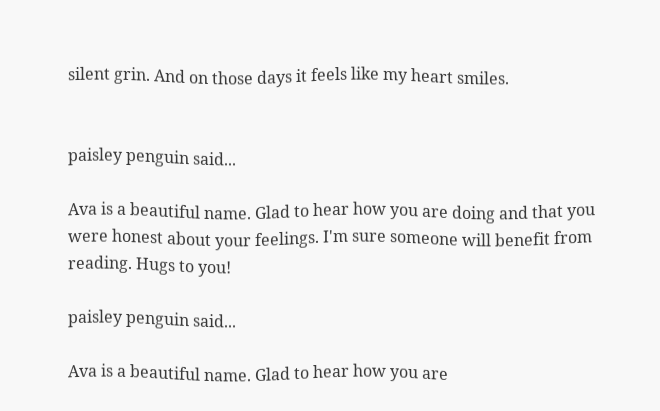silent grin. And on those days it feels like my heart smiles.


paisley penguin said...

Ava is a beautiful name. Glad to hear how you are doing and that you were honest about your feelings. I'm sure someone will benefit from reading. Hugs to you!

paisley penguin said...

Ava is a beautiful name. Glad to hear how you are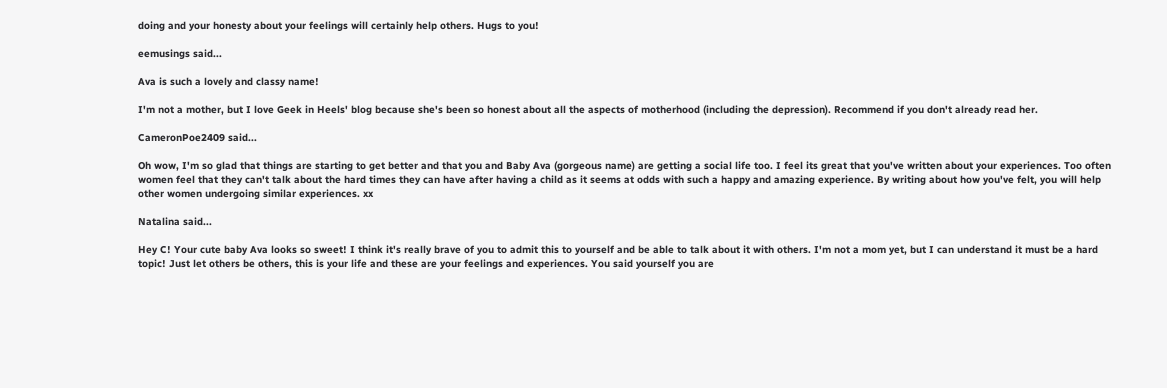doing and your honesty about your feelings will certainly help others. Hugs to you!

eemusings said...

Ava is such a lovely and classy name!

I'm not a mother, but I love Geek in Heels' blog because she's been so honest about all the aspects of motherhood (including the depression). Recommend if you don't already read her.

CameronPoe2409 said...

Oh wow, I'm so glad that things are starting to get better and that you and Baby Ava (gorgeous name) are getting a social life too. I feel its great that you've written about your experiences. Too often women feel that they can't talk about the hard times they can have after having a child as it seems at odds with such a happy and amazing experience. By writing about how you've felt, you will help other women undergoing similar experiences. xx

Natalina said...

Hey C! Your cute baby Ava looks so sweet! I think it's really brave of you to admit this to yourself and be able to talk about it with others. I'm not a mom yet, but I can understand it must be a hard topic! Just let others be others, this is your life and these are your feelings and experiences. You said yourself you are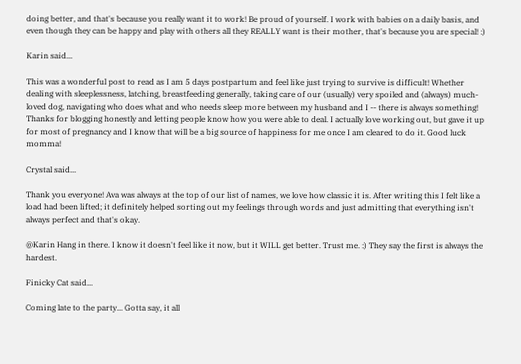doing better, and that's because you really want it to work! Be proud of yourself. I work with babies on a daily basis, and even though they can be happy and play with others all they REALLY want is their mother, that's because you are special! :)

Karin said...

This was a wonderful post to read as I am 5 days postpartum and feel like just trying to survive is difficult! Whether dealing with sleeplessness, latching, breastfeeding generally, taking care of our (usually) very spoiled and (always) much-loved dog, navigating who does what and who needs sleep more between my husband and I -- there is always something! Thanks for blogging honestly and letting people know how you were able to deal. I actually love working out, but gave it up for most of pregnancy and I know that will be a big source of happiness for me once I am cleared to do it. Good luck momma!

Crystal said...

Thank you everyone! Ava was always at the top of our list of names, we love how classic it is. After writing this I felt like a load had been lifted; it definitely helped sorting out my feelings through words and just admitting that everything isn't always perfect and that's okay.

@Karin Hang in there. I know it doesn't feel like it now, but it WILL get better. Trust me. :) They say the first is always the hardest.

Finicky Cat said...

Coming late to the party... Gotta say, it all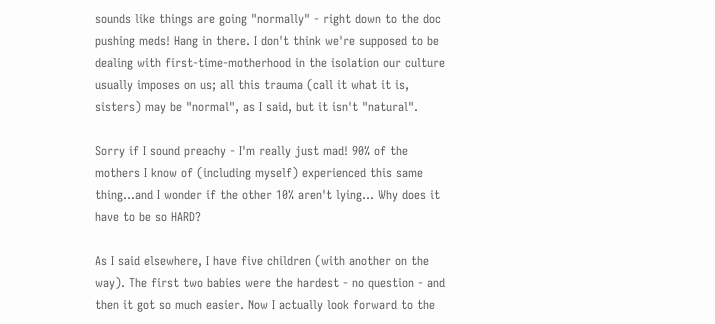sounds like things are going "normally" - right down to the doc pushing meds! Hang in there. I don't think we're supposed to be dealing with first-time-motherhood in the isolation our culture usually imposes on us; all this trauma (call it what it is, sisters) may be "normal", as I said, but it isn't "natural".

Sorry if I sound preachy - I'm really just mad! 90% of the mothers I know of (including myself) experienced this same thing...and I wonder if the other 10% aren't lying... Why does it have to be so HARD?

As I said elsewhere, I have five children (with another on the way). The first two babies were the hardest - no question - and then it got so much easier. Now I actually look forward to the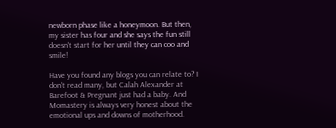newborn phase like a honeymoon. But then, my sister has four and she says the fun still doesn't start for her until they can coo and smile!

Have you found any blogs you can relate to? I don't read many, but Calah Alexander at Barefoot & Pregnant just had a baby. And Momastery is always very honest about the emotional ups and downs of motherhood.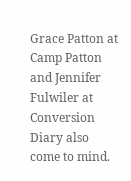Grace Patton at Camp Patton and Jennifer Fulwiler at Conversion Diary also come to mind.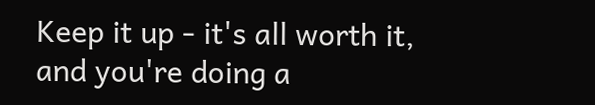Keep it up - it's all worth it, and you're doing a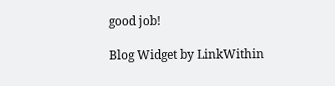good job!

Blog Widget by LinkWithin